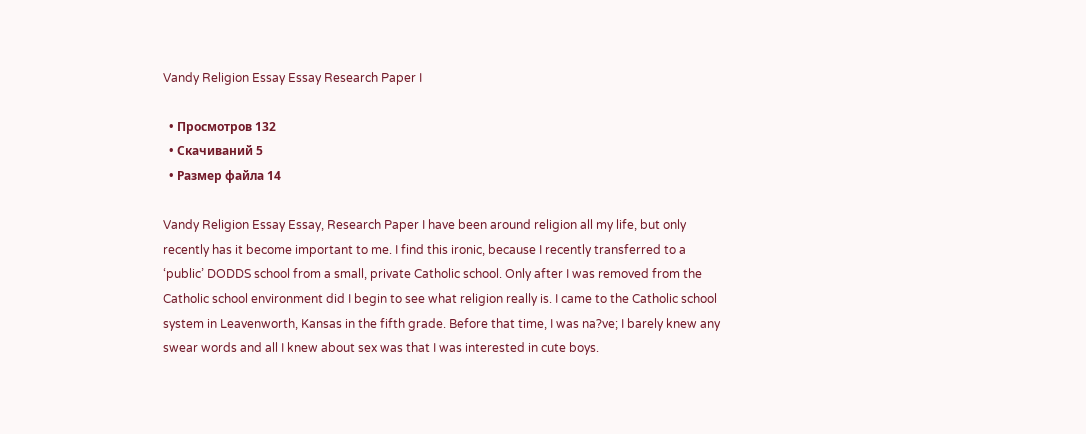Vandy Religion Essay Essay Research Paper I

  • Просмотров 132
  • Скачиваний 5
  • Размер файла 14

Vandy Religion Essay Essay, Research Paper I have been around religion all my life, but only recently has it become important to me. I find this ironic, because I recently transferred to a ‘public’ DODDS school from a small, private Catholic school. Only after I was removed from the Catholic school environment did I begin to see what religion really is. I came to the Catholic school system in Leavenworth, Kansas in the fifth grade. Before that time, I was na?ve; I barely knew any swear words and all I knew about sex was that I was interested in cute boys.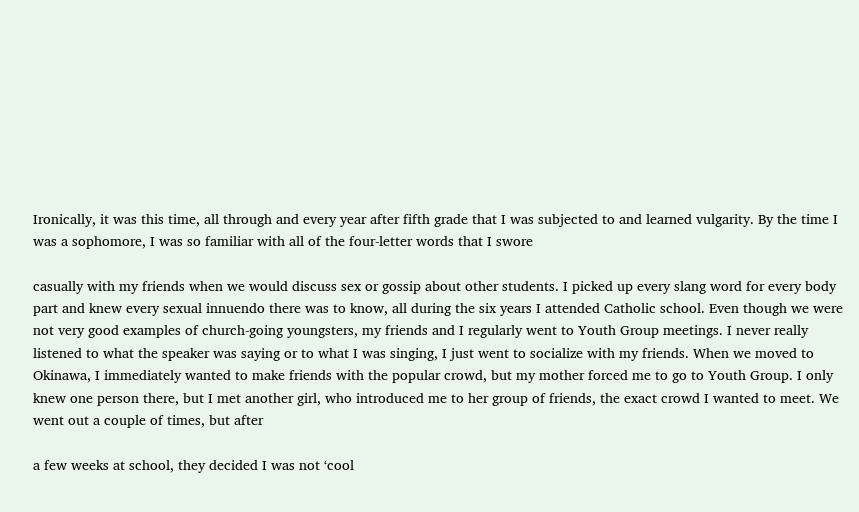Ironically, it was this time, all through and every year after fifth grade that I was subjected to and learned vulgarity. By the time I was a sophomore, I was so familiar with all of the four-letter words that I swore

casually with my friends when we would discuss sex or gossip about other students. I picked up every slang word for every body part and knew every sexual innuendo there was to know, all during the six years I attended Catholic school. Even though we were not very good examples of church-going youngsters, my friends and I regularly went to Youth Group meetings. I never really listened to what the speaker was saying or to what I was singing, I just went to socialize with my friends. When we moved to Okinawa, I immediately wanted to make friends with the popular crowd, but my mother forced me to go to Youth Group. I only knew one person there, but I met another girl, who introduced me to her group of friends, the exact crowd I wanted to meet. We went out a couple of times, but after

a few weeks at school, they decided I was not ‘cool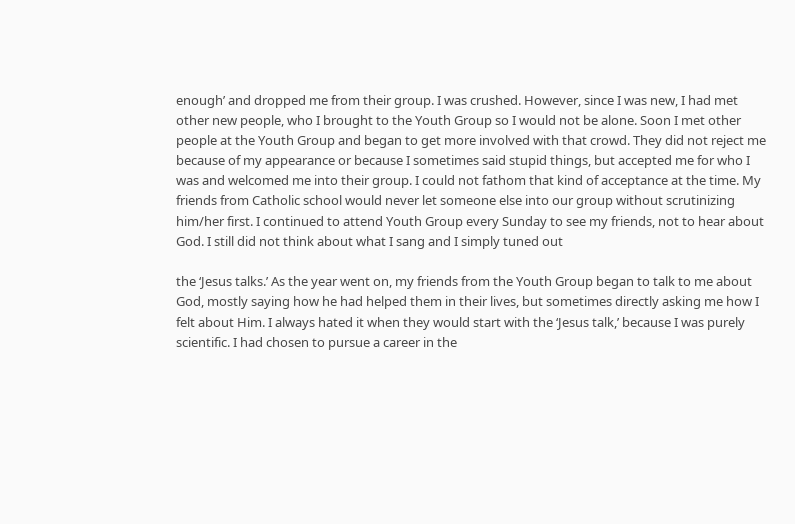enough’ and dropped me from their group. I was crushed. However, since I was new, I had met other new people, who I brought to the Youth Group so I would not be alone. Soon I met other people at the Youth Group and began to get more involved with that crowd. They did not reject me because of my appearance or because I sometimes said stupid things, but accepted me for who I was and welcomed me into their group. I could not fathom that kind of acceptance at the time. My friends from Catholic school would never let someone else into our group without scrutinizing him/her first. I continued to attend Youth Group every Sunday to see my friends, not to hear about God. I still did not think about what I sang and I simply tuned out

the ‘Jesus talks.’ As the year went on, my friends from the Youth Group began to talk to me about God, mostly saying how he had helped them in their lives, but sometimes directly asking me how I felt about Him. I always hated it when they would start with the ‘Jesus talk,’ because I was purely scientific. I had chosen to pursue a career in the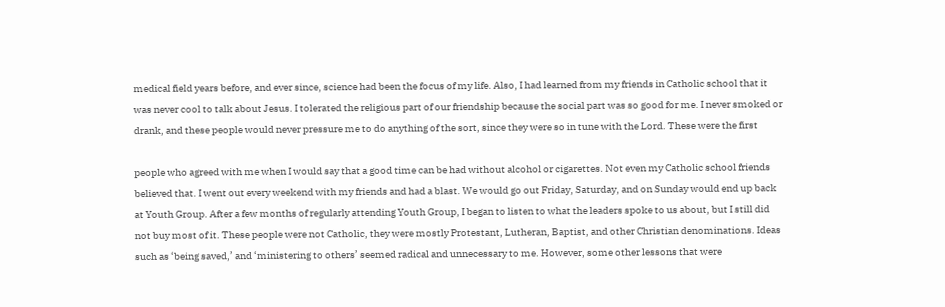medical field years before, and ever since, science had been the focus of my life. Also, I had learned from my friends in Catholic school that it was never cool to talk about Jesus. I tolerated the religious part of our friendship because the social part was so good for me. I never smoked or drank, and these people would never pressure me to do anything of the sort, since they were so in tune with the Lord. These were the first

people who agreed with me when I would say that a good time can be had without alcohol or cigarettes. Not even my Catholic school friends believed that. I went out every weekend with my friends and had a blast. We would go out Friday, Saturday, and on Sunday would end up back at Youth Group. After a few months of regularly attending Youth Group, I began to listen to what the leaders spoke to us about, but I still did not buy most of it. These people were not Catholic, they were mostly Protestant, Lutheran, Baptist, and other Christian denominations. Ideas such as ‘being saved,’ and ‘ministering to others’ seemed radical and unnecessary to me. However, some other lessons that were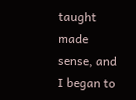taught made sense, and I began to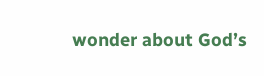wonder about God’s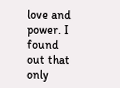love and power. I found out that only